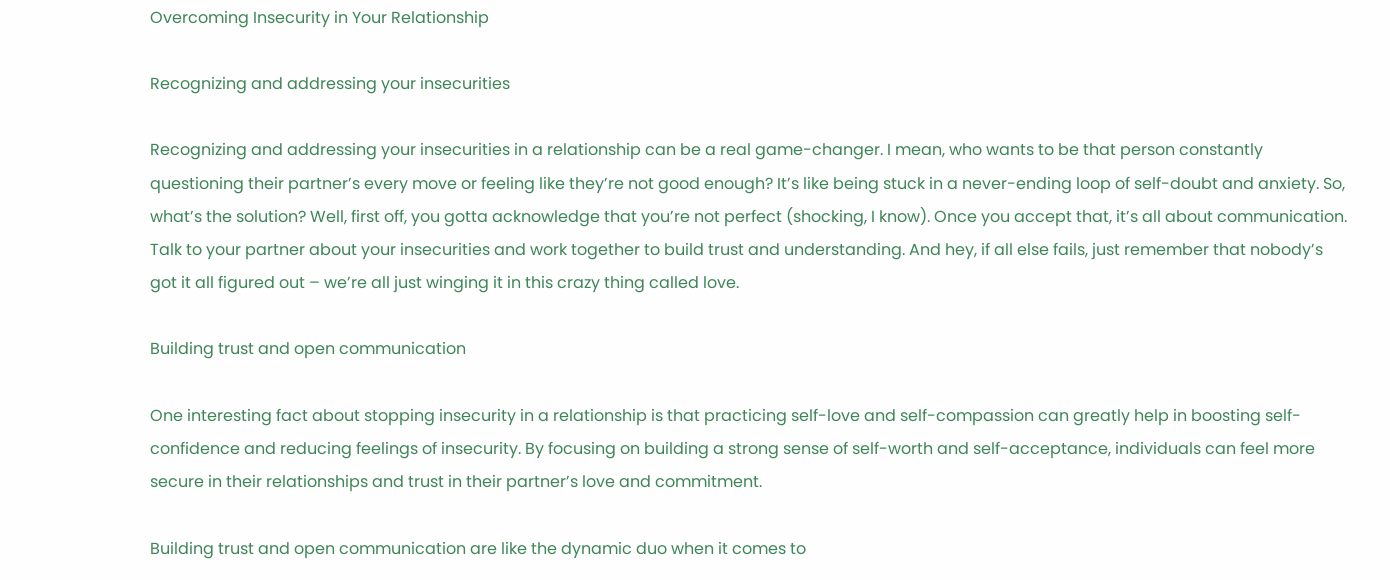Overcoming Insecurity in Your Relationship

Recognizing and addressing your insecurities

Recognizing and addressing your insecurities in a relationship can be a real game-changer. I mean, who wants to be that person constantly questioning their partner’s every move or feeling like they’re not good enough? It’s like being stuck in a never-ending loop of self-doubt and anxiety. So, what’s the solution? Well, first off, you gotta acknowledge that you’re not perfect (shocking, I know). Once you accept that, it’s all about communication. Talk to your partner about your insecurities and work together to build trust and understanding. And hey, if all else fails, just remember that nobody’s got it all figured out – we’re all just winging it in this crazy thing called love.

Building trust and open communication

One interesting fact about stopping insecurity in a relationship is that practicing self-love and self-compassion can greatly help in boosting self-confidence and reducing feelings of insecurity. By focusing on building a strong sense of self-worth and self-acceptance, individuals can feel more secure in their relationships and trust in their partner’s love and commitment.

Building trust and open communication are like the dynamic duo when it comes to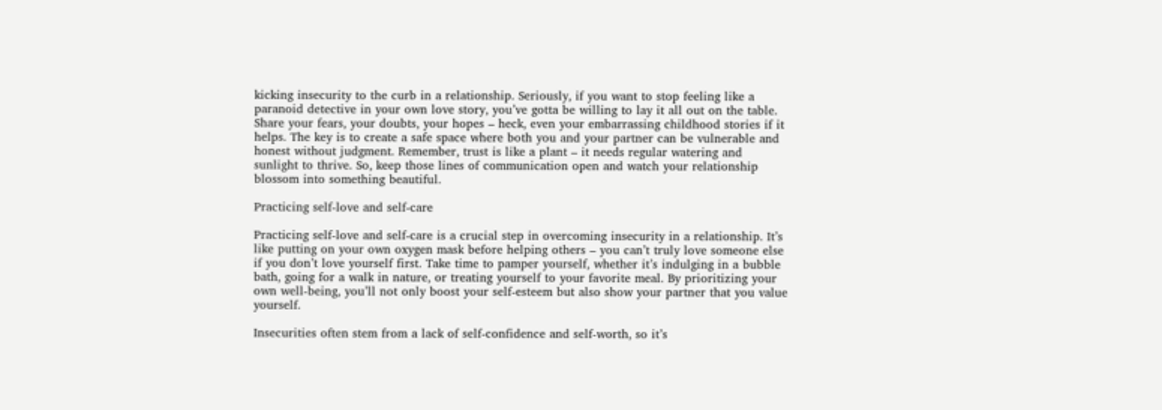kicking insecurity to the curb in a relationship. Seriously, if you want to stop feeling like a paranoid detective in your own love story, you’ve gotta be willing to lay it all out on the table. Share your fears, your doubts, your hopes – heck, even your embarrassing childhood stories if it helps. The key is to create a safe space where both you and your partner can be vulnerable and honest without judgment. Remember, trust is like a plant – it needs regular watering and sunlight to thrive. So, keep those lines of communication open and watch your relationship blossom into something beautiful.

Practicing self-love and self-care

Practicing self-love and self-care is a crucial step in overcoming insecurity in a relationship. It’s like putting on your own oxygen mask before helping others – you can’t truly love someone else if you don’t love yourself first. Take time to pamper yourself, whether it’s indulging in a bubble bath, going for a walk in nature, or treating yourself to your favorite meal. By prioritizing your own well-being, you’ll not only boost your self-esteem but also show your partner that you value yourself.

Insecurities often stem from a lack of self-confidence and self-worth, so it’s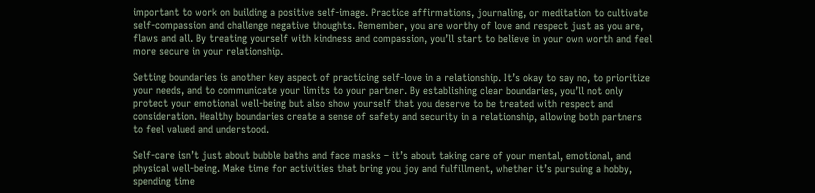important to work on building a positive self-image. Practice affirmations, journaling, or meditation to cultivate self-compassion and challenge negative thoughts. Remember, you are worthy of love and respect just as you are, flaws and all. By treating yourself with kindness and compassion, you’ll start to believe in your own worth and feel more secure in your relationship.

Setting boundaries is another key aspect of practicing self-love in a relationship. It’s okay to say no, to prioritize your needs, and to communicate your limits to your partner. By establishing clear boundaries, you’ll not only protect your emotional well-being but also show yourself that you deserve to be treated with respect and consideration. Healthy boundaries create a sense of safety and security in a relationship, allowing both partners to feel valued and understood.

Self-care isn’t just about bubble baths and face masks – it’s about taking care of your mental, emotional, and physical well-being. Make time for activities that bring you joy and fulfillment, whether it’s pursuing a hobby, spending time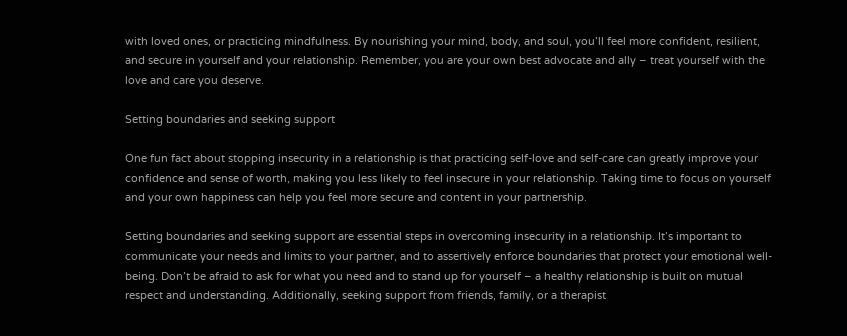with loved ones, or practicing mindfulness. By nourishing your mind, body, and soul, you’ll feel more confident, resilient, and secure in yourself and your relationship. Remember, you are your own best advocate and ally – treat yourself with the love and care you deserve.

Setting boundaries and seeking support

One fun fact about stopping insecurity in a relationship is that practicing self-love and self-care can greatly improve your confidence and sense of worth, making you less likely to feel insecure in your relationship. Taking time to focus on yourself and your own happiness can help you feel more secure and content in your partnership.

Setting boundaries and seeking support are essential steps in overcoming insecurity in a relationship. It’s important to communicate your needs and limits to your partner, and to assertively enforce boundaries that protect your emotional well-being. Don’t be afraid to ask for what you need and to stand up for yourself – a healthy relationship is built on mutual respect and understanding. Additionally, seeking support from friends, family, or a therapist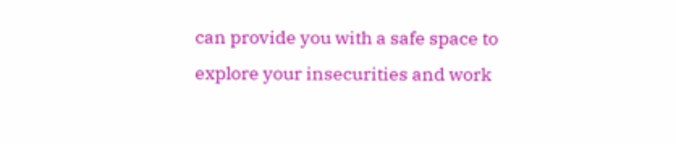can provide you with a safe space to explore your insecurities and work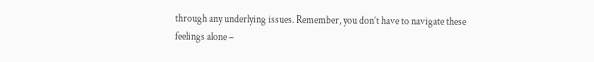through any underlying issues. Remember, you don’t have to navigate these feelings alone –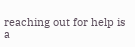reaching out for help is a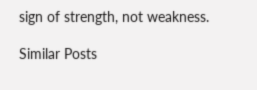sign of strength, not weakness.

Similar Posts